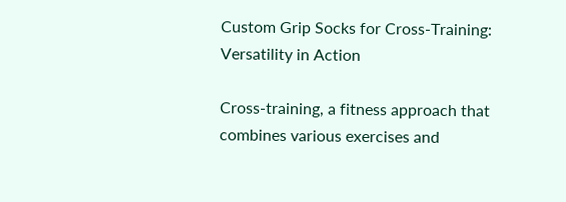Custom Grip Socks for Cross-Training: Versatility in Action

Cross-training, a fitness approach that combines various exercises and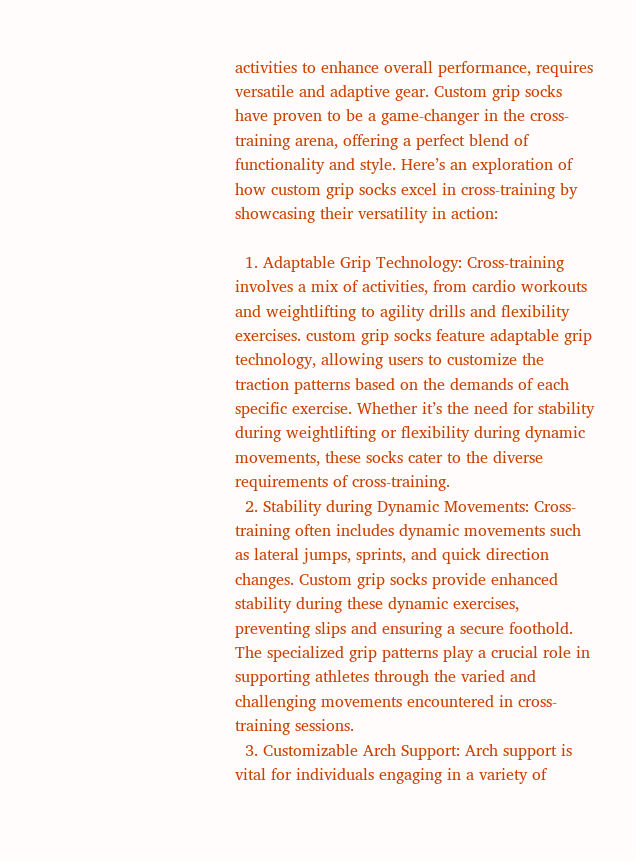activities to enhance overall performance, requires versatile and adaptive gear. Custom grip socks have proven to be a game-changer in the cross-training arena, offering a perfect blend of functionality and style. Here’s an exploration of how custom grip socks excel in cross-training by showcasing their versatility in action:

  1. Adaptable Grip Technology: Cross-training involves a mix of activities, from cardio workouts and weightlifting to agility drills and flexibility exercises. custom grip socks feature adaptable grip technology, allowing users to customize the traction patterns based on the demands of each specific exercise. Whether it’s the need for stability during weightlifting or flexibility during dynamic movements, these socks cater to the diverse requirements of cross-training.
  2. Stability during Dynamic Movements: Cross-training often includes dynamic movements such as lateral jumps, sprints, and quick direction changes. Custom grip socks provide enhanced stability during these dynamic exercises, preventing slips and ensuring a secure foothold. The specialized grip patterns play a crucial role in supporting athletes through the varied and challenging movements encountered in cross-training sessions.
  3. Customizable Arch Support: Arch support is vital for individuals engaging in a variety of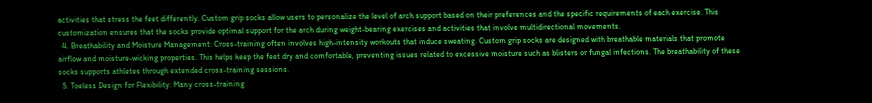activities that stress the feet differently. Custom grip socks allow users to personalize the level of arch support based on their preferences and the specific requirements of each exercise. This customization ensures that the socks provide optimal support for the arch during weight-bearing exercises and activities that involve multidirectional movements.
  4. Breathability and Moisture Management: Cross-training often involves high-intensity workouts that induce sweating. Custom grip socks are designed with breathable materials that promote airflow and moisture-wicking properties. This helps keep the feet dry and comfortable, preventing issues related to excessive moisture such as blisters or fungal infections. The breathability of these socks supports athletes through extended cross-training sessions.
  5. Toeless Design for Flexibility: Many cross-training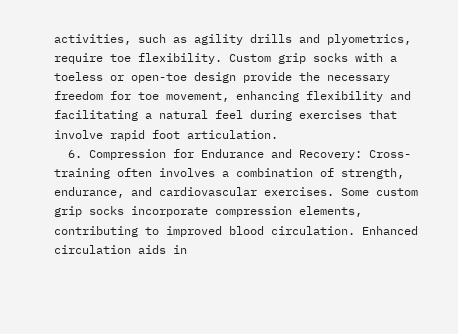activities, such as agility drills and plyometrics, require toe flexibility. Custom grip socks with a toeless or open-toe design provide the necessary freedom for toe movement, enhancing flexibility and facilitating a natural feel during exercises that involve rapid foot articulation.
  6. Compression for Endurance and Recovery: Cross-training often involves a combination of strength, endurance, and cardiovascular exercises. Some custom grip socks incorporate compression elements, contributing to improved blood circulation. Enhanced circulation aids in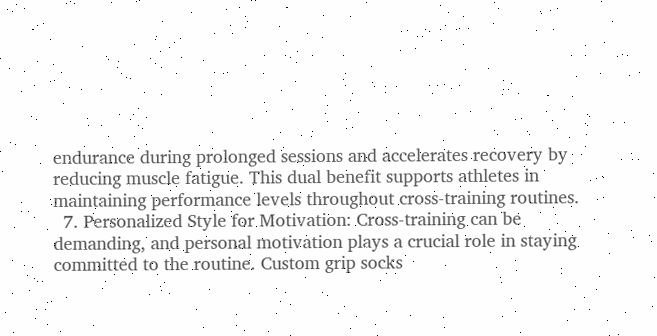endurance during prolonged sessions and accelerates recovery by reducing muscle fatigue. This dual benefit supports athletes in maintaining performance levels throughout cross-training routines.
  7. Personalized Style for Motivation: Cross-training can be demanding, and personal motivation plays a crucial role in staying committed to the routine. Custom grip socks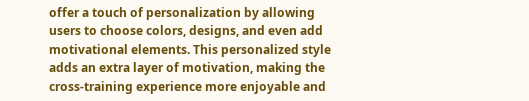offer a touch of personalization by allowing users to choose colors, designs, and even add motivational elements. This personalized style adds an extra layer of motivation, making the cross-training experience more enjoyable and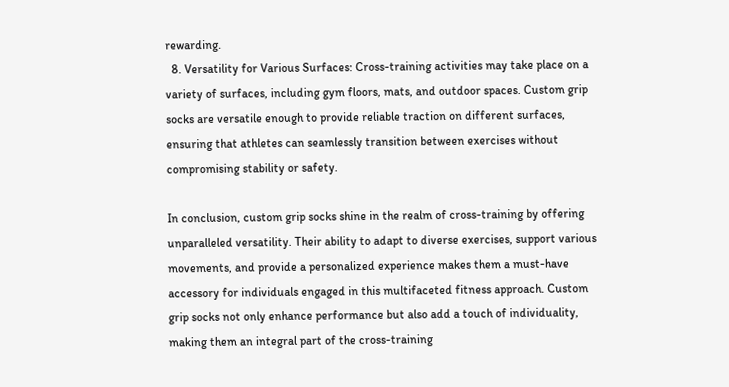rewarding.
  8. Versatility for Various Surfaces: Cross-training activities may take place on a variety of surfaces, including gym floors, mats, and outdoor spaces. Custom grip socks are versatile enough to provide reliable traction on different surfaces, ensuring that athletes can seamlessly transition between exercises without compromising stability or safety.

In conclusion, custom grip socks shine in the realm of cross-training by offering unparalleled versatility. Their ability to adapt to diverse exercises, support various movements, and provide a personalized experience makes them a must-have accessory for individuals engaged in this multifaceted fitness approach. Custom grip socks not only enhance performance but also add a touch of individuality, making them an integral part of the cross-training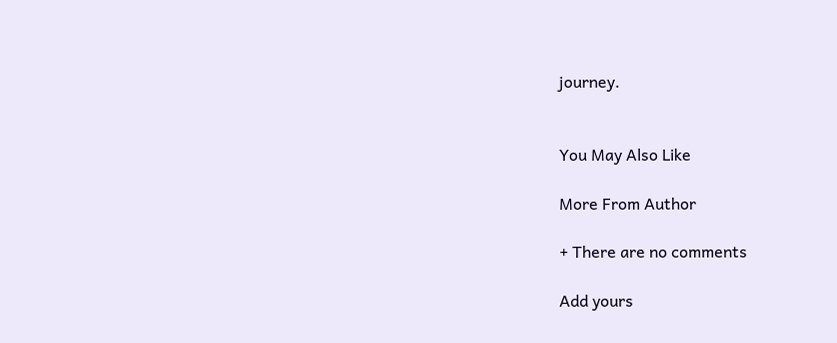journey.


You May Also Like

More From Author

+ There are no comments

Add yours